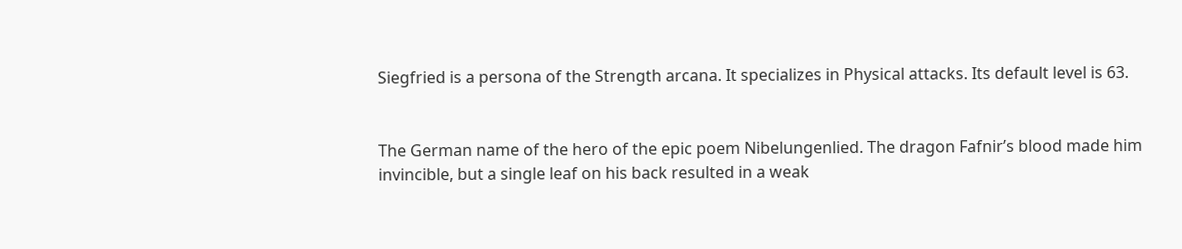Siegfried is a persona of the Strength arcana. It specializes in Physical attacks. Its default level is 63.


The German name of the hero of the epic poem Nibelungenlied. The dragon Fafnir’s blood made him invincible, but a single leaf on his back resulted in a weak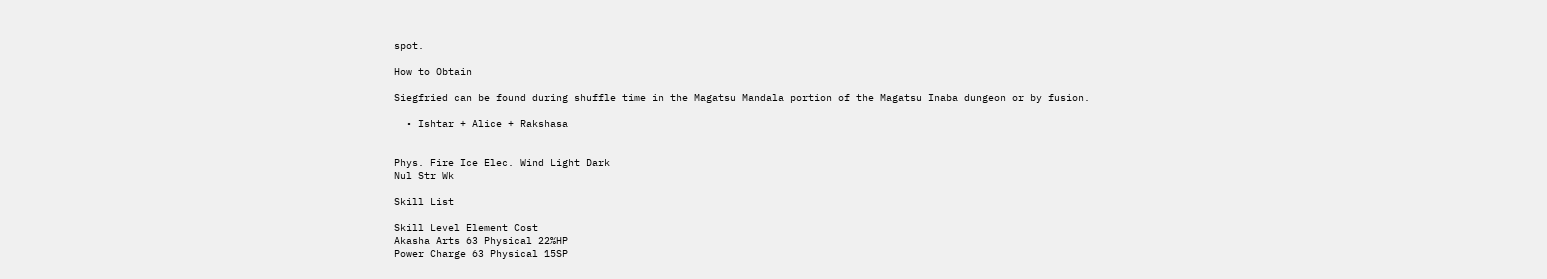spot.

How to Obtain

Siegfried can be found during shuffle time in the Magatsu Mandala portion of the Magatsu Inaba dungeon or by fusion.

  • Ishtar + Alice + Rakshasa


Phys. Fire Ice Elec. Wind Light Dark
Nul Str Wk

Skill List

Skill Level Element Cost
Akasha Arts 63 Physical 22%HP
Power Charge 63 Physical 15SP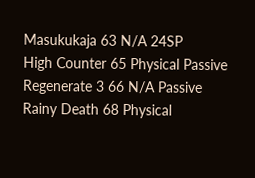Masukukaja 63 N/A 24SP
High Counter 65 Physical Passive
Regenerate 3 66 N/A Passive
Rainy Death 68 Physical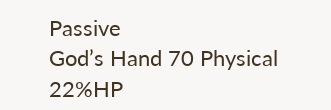Passive
God’s Hand 70 Physical 22%HP